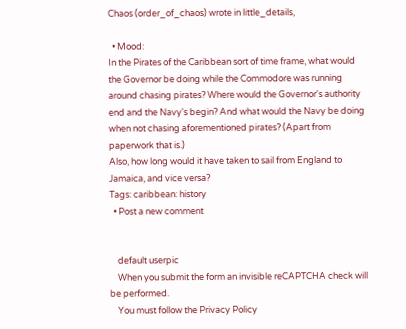Chaos (order_of_chaos) wrote in little_details,

  • Mood:
In the Pirates of the Caribbean sort of time frame, what would the Governor be doing while the Commodore was running around chasing pirates? Where would the Governor's authority end and the Navy's begin? And what would the Navy be doing when not chasing aforementioned pirates? (Apart from paperwork that is.)
Also, how long would it have taken to sail from England to Jamaica, and vice versa?
Tags: caribbean: history
  • Post a new comment


    default userpic
    When you submit the form an invisible reCAPTCHA check will be performed.
    You must follow the Privacy Policy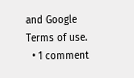and Google Terms of use.
  • 1 comment